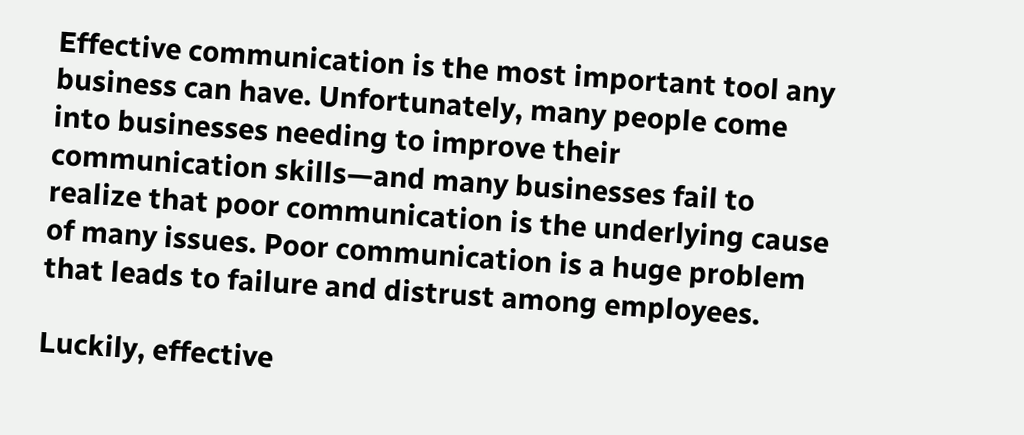Effective communication is the most important tool any business can have. Unfortunately, many people come into businesses needing to improve their communication skills—and many businesses fail to realize that poor communication is the underlying cause of many issues. Poor communication is a huge problem that leads to failure and distrust among employees.

Luckily, effective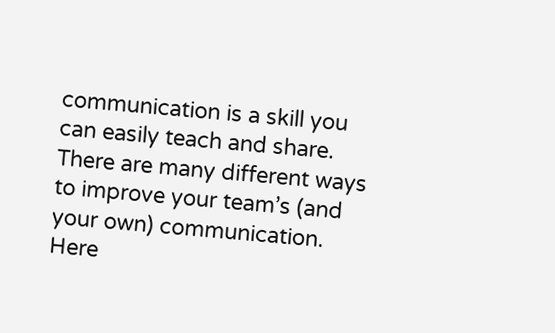communication is a skill you can easily teach and share. There are many different ways to improve your team’s (and your own) communication. Here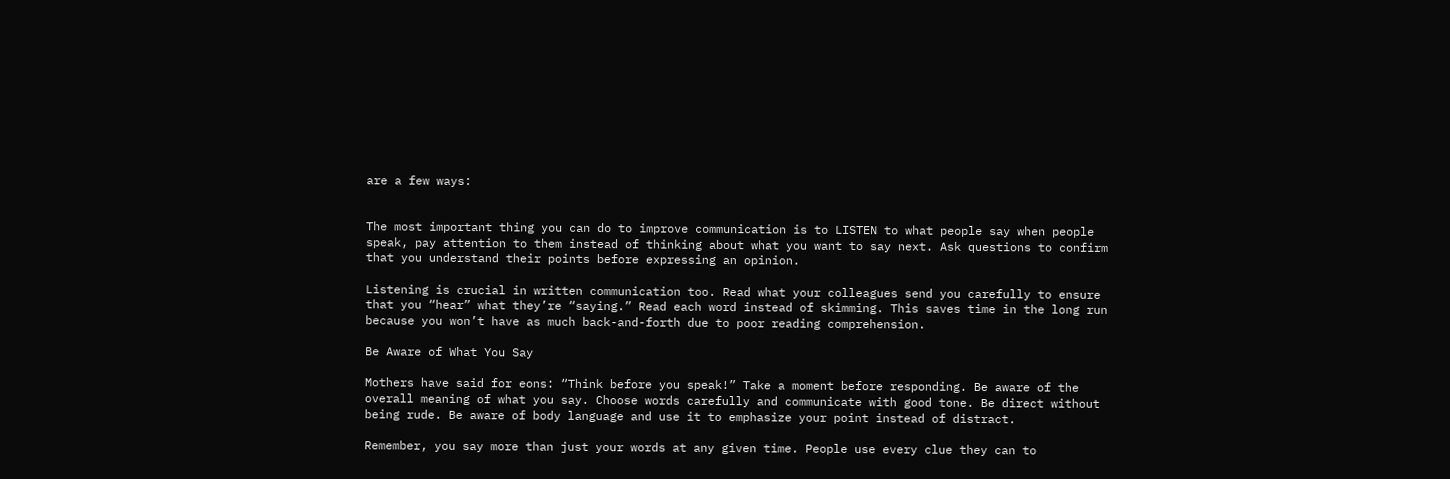are a few ways:


The most important thing you can do to improve communication is to LISTEN to what people say when people speak, pay attention to them instead of thinking about what you want to say next. Ask questions to confirm that you understand their points before expressing an opinion.

Listening is crucial in written communication too. Read what your colleagues send you carefully to ensure that you “hear” what they’re “saying.” Read each word instead of skimming. This saves time in the long run because you won’t have as much back-and-forth due to poor reading comprehension.

Be Aware of What You Say

Mothers have said for eons: “Think before you speak!” Take a moment before responding. Be aware of the overall meaning of what you say. Choose words carefully and communicate with good tone. Be direct without being rude. Be aware of body language and use it to emphasize your point instead of distract.

Remember, you say more than just your words at any given time. People use every clue they can to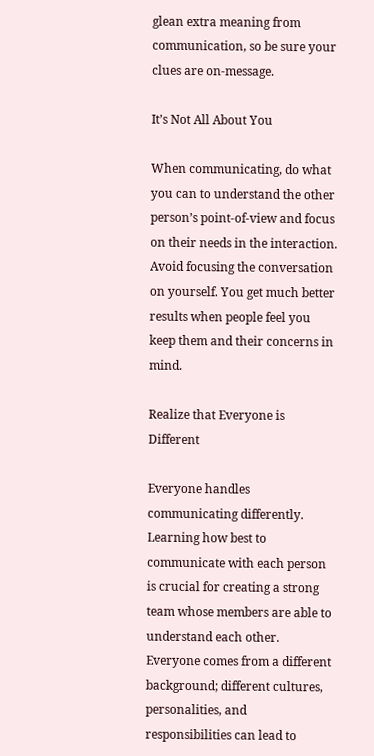glean extra meaning from communication, so be sure your clues are on-message.

It’s Not All About You

When communicating, do what you can to understand the other person’s point-of-view and focus on their needs in the interaction. Avoid focusing the conversation on yourself. You get much better results when people feel you keep them and their concerns in mind.

Realize that Everyone is Different

Everyone handles communicating differently. Learning how best to communicate with each person is crucial for creating a strong team whose members are able to understand each other. Everyone comes from a different background; different cultures, personalities, and responsibilities can lead to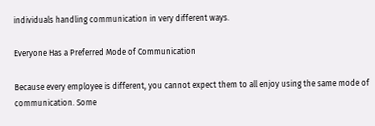individuals handling communication in very different ways.

Everyone Has a Preferred Mode of Communication

Because every employee is different, you cannot expect them to all enjoy using the same mode of communication. Some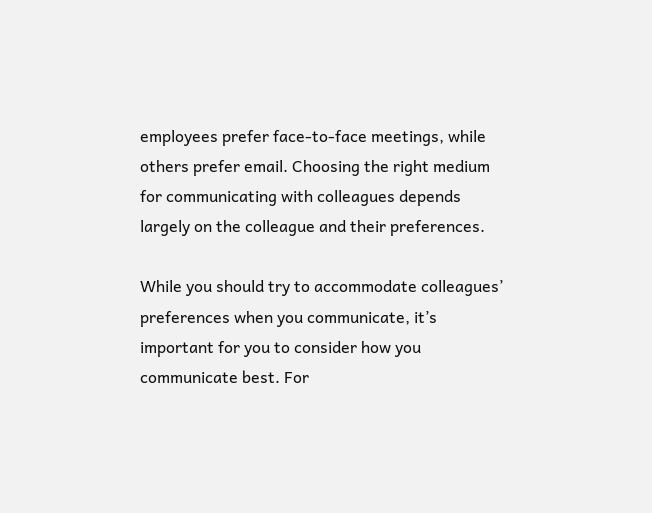employees prefer face-to-face meetings, while others prefer email. Choosing the right medium for communicating with colleagues depends largely on the colleague and their preferences.

While you should try to accommodate colleagues’ preferences when you communicate, it’s important for you to consider how you communicate best. For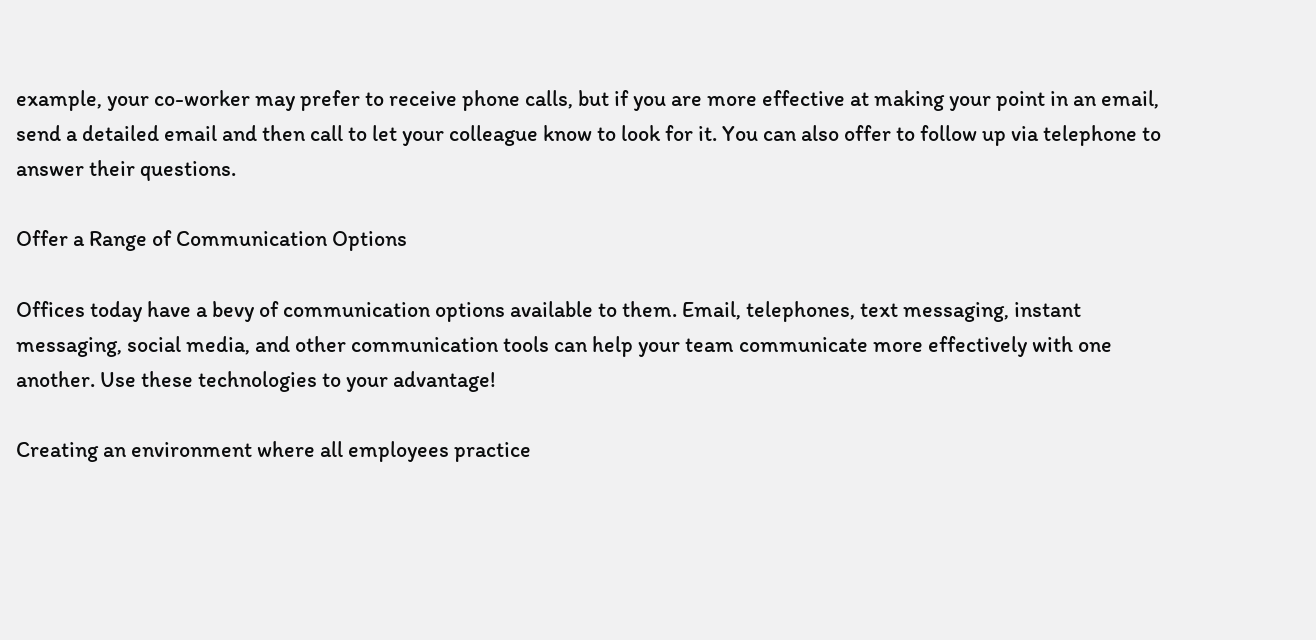example, your co-worker may prefer to receive phone calls, but if you are more effective at making your point in an email, send a detailed email and then call to let your colleague know to look for it. You can also offer to follow up via telephone to answer their questions.

Offer a Range of Communication Options

Offices today have a bevy of communication options available to them. Email, telephones, text messaging, instant messaging, social media, and other communication tools can help your team communicate more effectively with one another. Use these technologies to your advantage!

Creating an environment where all employees practice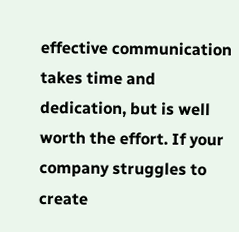effective communication takes time and dedication, but is well worth the effort. If your company struggles to create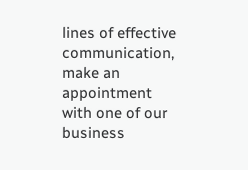lines of effective communication, make an appointment with one of our business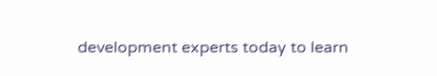development experts today to learn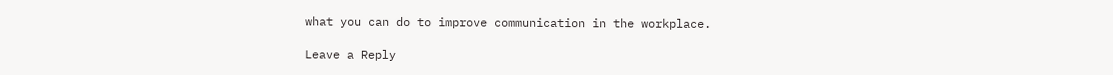what you can do to improve communication in the workplace.

Leave a Reply